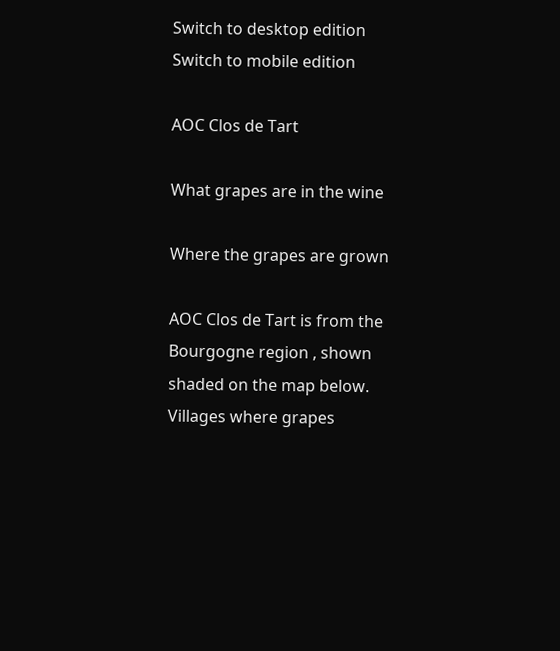Switch to desktop edition
Switch to mobile edition

AOC Clos de Tart

What grapes are in the wine

Where the grapes are grown

AOC Clos de Tart is from the Bourgogne region , shown shaded on the map below.
Villages where grapes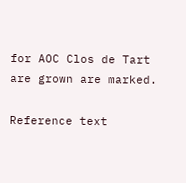for AOC Clos de Tart are grown are marked.

Reference text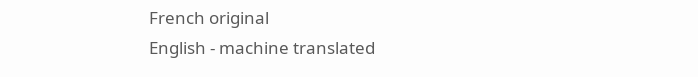French original
English - machine translated